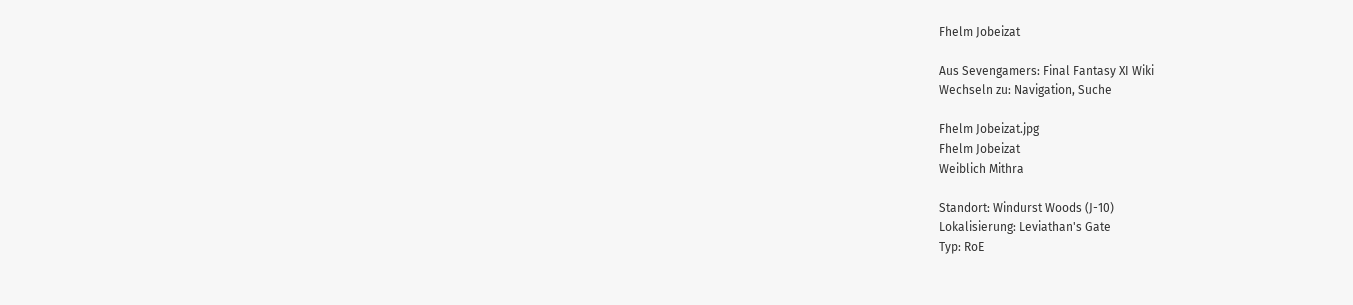Fhelm Jobeizat

Aus Sevengamers: Final Fantasy XI Wiki
Wechseln zu: Navigation, Suche

Fhelm Jobeizat.jpg
Fhelm Jobeizat
Weiblich Mithra

Standort: Windurst Woods (J-10)
Lokalisierung: Leviathan's Gate
Typ: RoE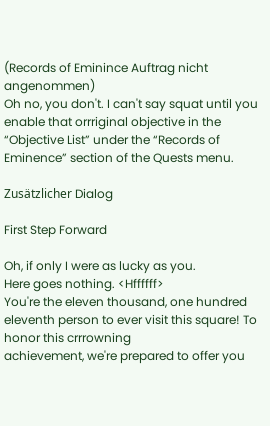(Records of Eminince Auftrag nicht angenommen)
Oh no, you don't. I can't say squat until you enable that orrriginal objective in the “Objective List” under the “Records of Eminence” section of the Quests menu.

Zusätzlicher Dialog

First Step Forward

Oh, if only I were as lucky as you.
Here goes nothing. <Hffffff>
You're the eleven thousand, one hundred eleventh person to ever visit this square! To honor this crrrowning
achievement, we're prepared to offer you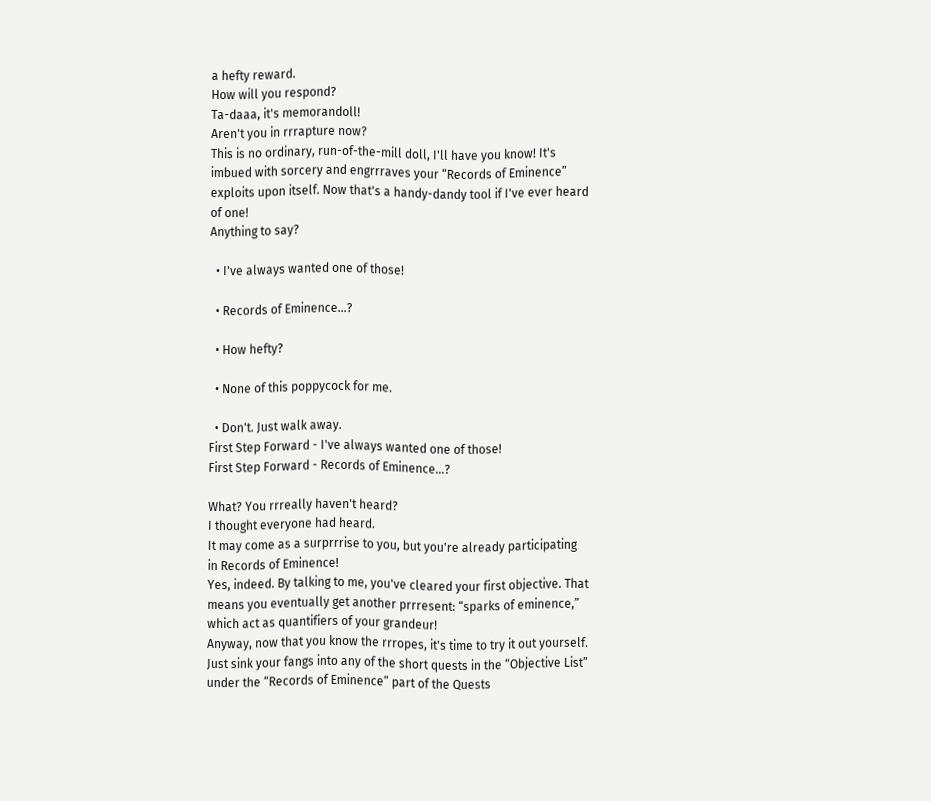a hefty reward.
How will you respond?
Ta-daaa, it's memorandoll!
Aren't you in rrrapture now?
This is no ordinary, run-of-the-mill doll, I'll have you know! It's imbued with sorcery and engrrraves your “Records of Eminence” exploits upon itself. Now that's a handy-dandy tool if I've ever heard of one!
Anything to say?

  • I've always wanted one of those!

  • Records of Eminence...?

  • How hefty?

  • None of this poppycock for me.

  • Don't. Just walk away.
First Step Forward - I've always wanted one of those!
First Step Forward - Records of Eminence...?

What? You rrreally haven't heard?
I thought everyone had heard.
It may come as a surprrrise to you, but you're already participating in Records of Eminence!
Yes, indeed. By talking to me, you've cleared your first objective. That means you eventually get another prrresent: “sparks of eminence,” which act as quantifiers of your grandeur!
Anyway, now that you know the rrropes, it's time to try it out yourself.
Just sink your fangs into any of the short quests in the “Objective List” under the “Records of Eminence” part of the Quests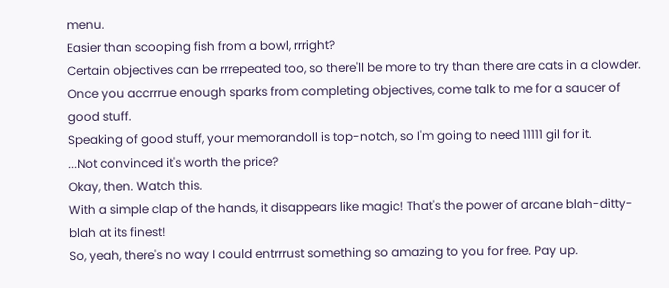menu.
Easier than scooping fish from a bowl, rrright?
Certain objectives can be rrrepeated too, so there'll be more to try than there are cats in a clowder.
Once you accrrrue enough sparks from completing objectives, come talk to me for a saucer of good stuff.
Speaking of good stuff, your memorandoll is top-notch, so I'm going to need 11111 gil for it.
...Not convinced it's worth the price?
Okay, then. Watch this.
With a simple clap of the hands, it disappears like magic! That's the power of arcane blah-ditty-blah at its finest!
So, yeah, there's no way I could entrrrust something so amazing to you for free. Pay up.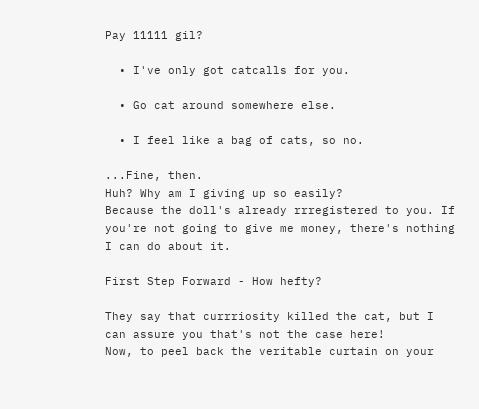Pay 11111 gil?

  • I've only got catcalls for you.

  • Go cat around somewhere else.

  • I feel like a bag of cats, so no.

...Fine, then.
Huh? Why am I giving up so easily?
Because the doll's already rrregistered to you. If you're not going to give me money, there's nothing I can do about it.

First Step Forward - How hefty?

They say that currriosity killed the cat, but I can assure you that's not the case here!
Now, to peel back the veritable curtain on your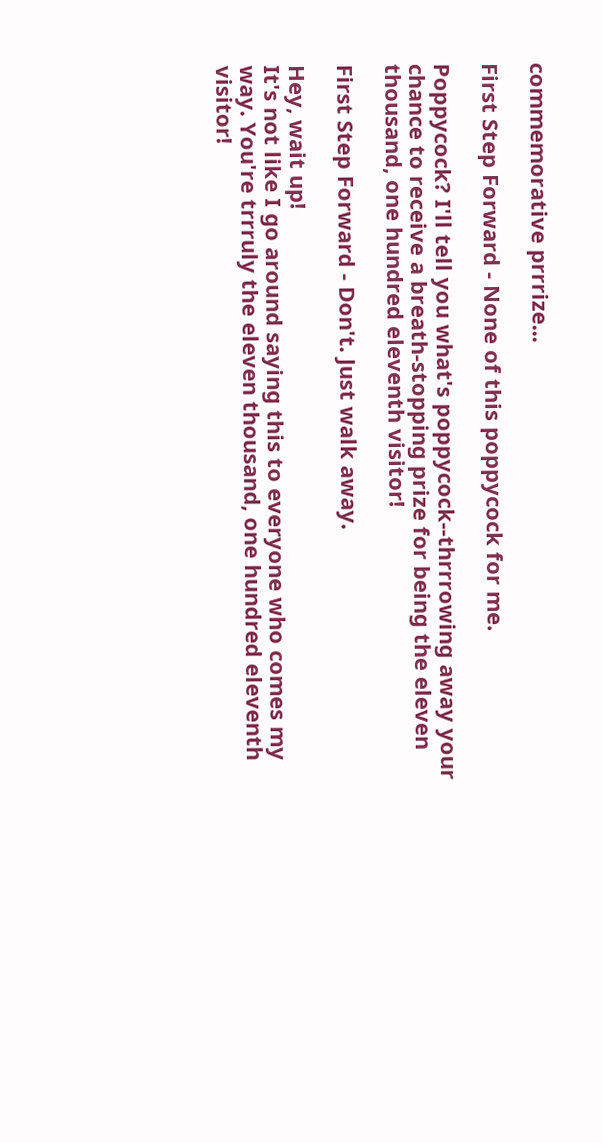commemorative prrrize...

First Step Forward - None of this poppycock for me.

Poppycock? I'll tell you what's poppycock--thrrrowing away your chance to receive a breath-stopping prize for being the eleven thousand, one hundred eleventh visitor!

First Step Forward - Don't. Just walk away.

Hey, wait up!
It's not like I go around saying this to everyone who comes my way. You're trrruly the eleven thousand, one hundred eleventh visitor!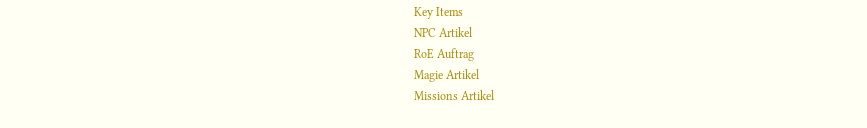Key Items
NPC Artikel
RoE Auftrag
Magie Artikel
Missions Artikel